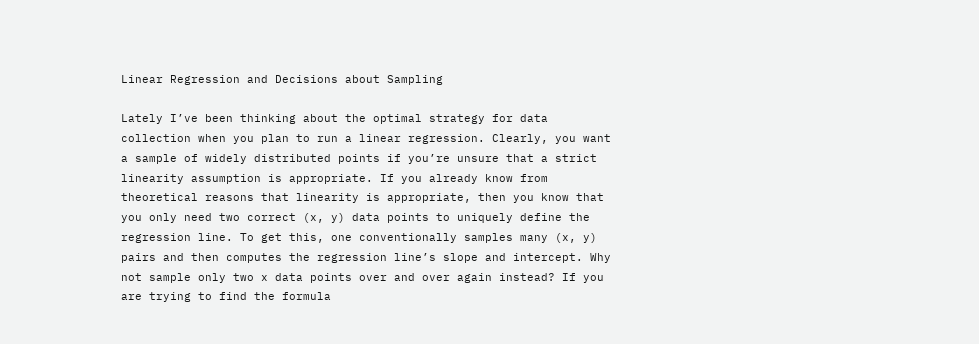Linear Regression and Decisions about Sampling

Lately I’ve been thinking about the optimal strategy for data collection when you plan to run a linear regression. Clearly, you want a sample of widely distributed points if you’re unsure that a strict linearity assumption is appropriate. If you already know from theoretical reasons that linearity is appropriate, then you know that you only need two correct (x, y) data points to uniquely define the regression line. To get this, one conventionally samples many (x, y) pairs and then computes the regression line’s slope and intercept. Why not sample only two x data points over and over again instead? If you are trying to find the formula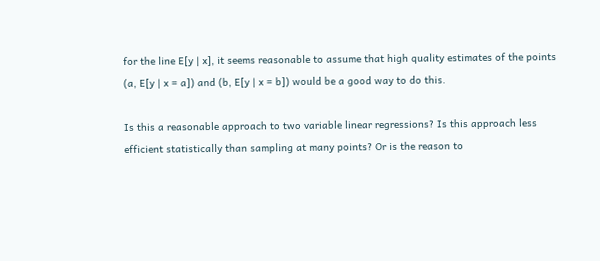for the line E[y | x], it seems reasonable to assume that high quality estimates of the points (a, E[y | x = a]) and (b, E[y | x = b]) would be a good way to do this.

Is this a reasonable approach to two variable linear regressions? Is this approach less efficient statistically than sampling at many points? Or is the reason to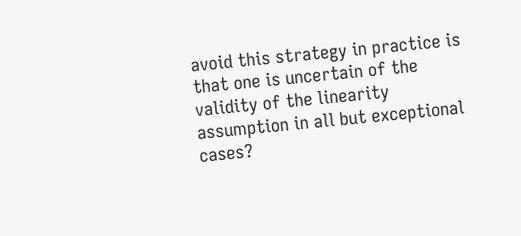avoid this strategy in practice is that one is uncertain of the validity of the linearity assumption in all but exceptional cases?